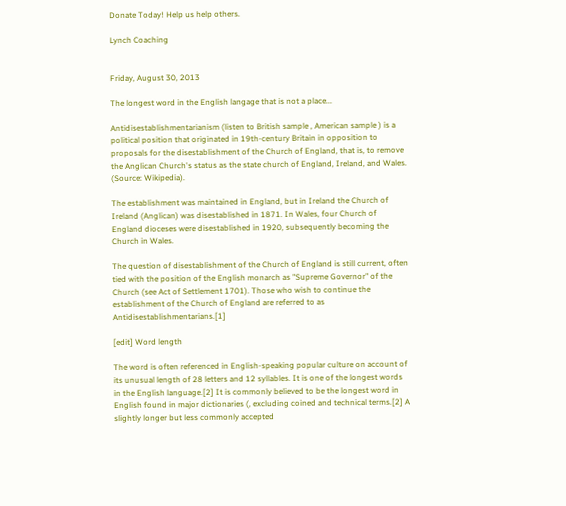Donate Today! Help us help others.

Lynch Coaching


Friday, August 30, 2013

The longest word in the English langage that is not a place...

Antidisestablishmentarianism (listen to British sample , American sample ) is a political position that originated in 19th-century Britain in opposition to proposals for the disestablishment of the Church of England, that is, to remove the Anglican Church's status as the state church of England, Ireland, and Wales. (Source: Wikipedia).

The establishment was maintained in England, but in Ireland the Church of Ireland (Anglican) was disestablished in 1871. In Wales, four Church of England dioceses were disestablished in 1920, subsequently becoming the Church in Wales.

The question of disestablishment of the Church of England is still current, often tied with the position of the English monarch as "Supreme Governor" of the Church (see Act of Settlement 1701). Those who wish to continue the establishment of the Church of England are referred to as Antidisestablishmentarians.[1]

[edit] Word length

The word is often referenced in English-speaking popular culture on account of its unusual length of 28 letters and 12 syllables. It is one of the longest words in the English language.[2] It is commonly believed to be the longest word in English found in major dictionaries (, excluding coined and technical terms.[2] A slightly longer but less commonly accepted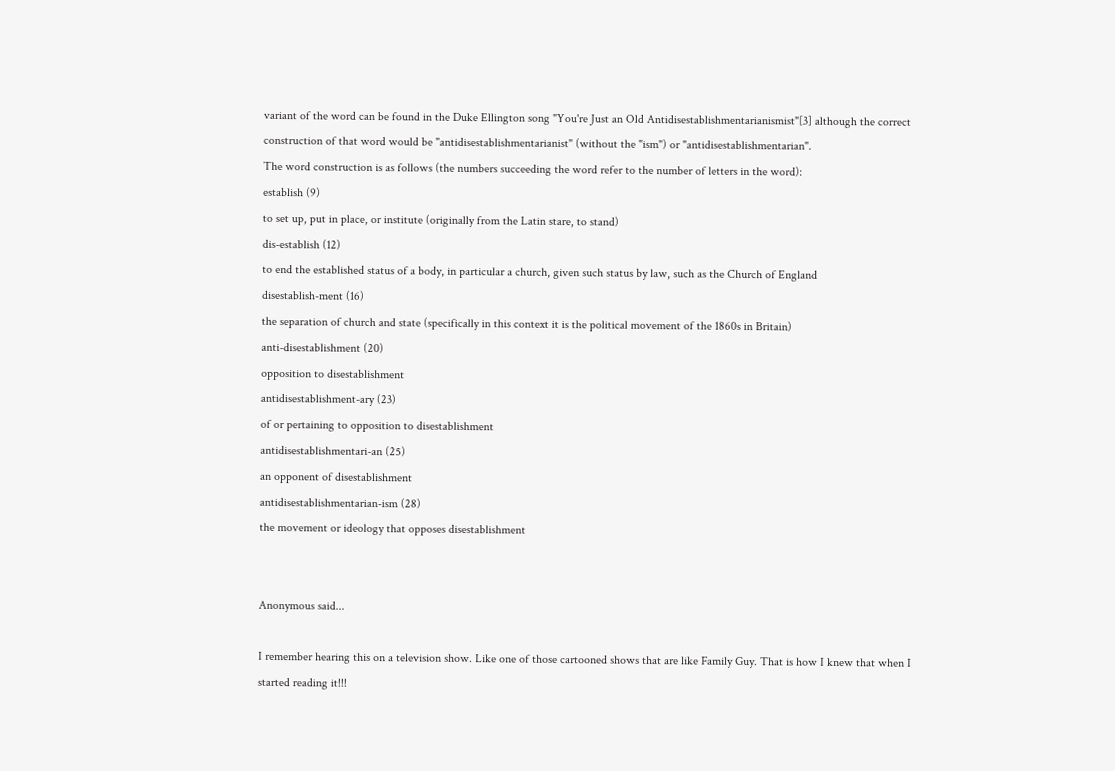variant of the word can be found in the Duke Ellington song "You're Just an Old Antidisestablishmentarianismist"[3] although the correct construction of that word would be "antidisestablishmentarianist" (without the "ism") or "antidisestablishmentarian".
The word construction is as follows (the numbers succeeding the word refer to the number of letters in the word):
establish (9)
to set up, put in place, or institute (originally from the Latin stare, to stand)
dis-establish (12)
to end the established status of a body, in particular a church, given such status by law, such as the Church of England
disestablish-ment (16)
the separation of church and state (specifically in this context it is the political movement of the 1860s in Britain)
anti-disestablishment (20)
opposition to disestablishment
antidisestablishment-ary (23)
of or pertaining to opposition to disestablishment
antidisestablishmentari-an (25)
an opponent of disestablishment
antidisestablishmentarian-ism (28)
the movement or ideology that opposes disestablishment


Anonymous said...

I remember hearing this on a television show. Like one of those cartooned shows that are like Family Guy. That is how I knew that when I started reading it!!!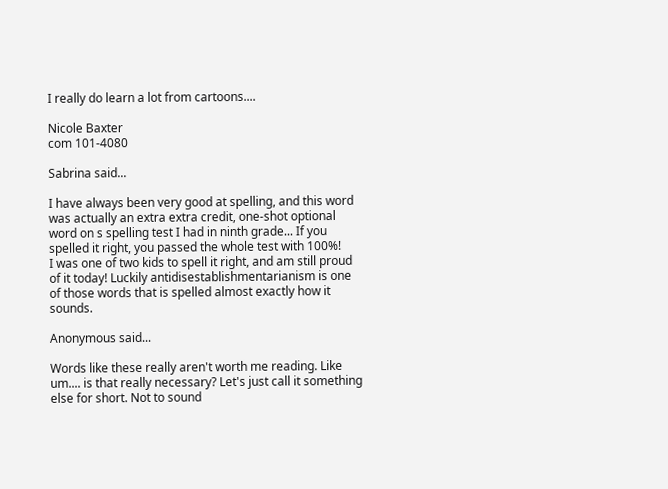I really do learn a lot from cartoons....

Nicole Baxter
com 101-4080

Sabrina said...

I have always been very good at spelling, and this word was actually an extra extra credit, one-shot optional word on s spelling test I had in ninth grade... If you spelled it right, you passed the whole test with 100%!
I was one of two kids to spell it right, and am still proud of it today! Luckily antidisestablishmentarianism is one of those words that is spelled almost exactly how it sounds.

Anonymous said...

Words like these really aren't worth me reading. Like um.... is that really necessary? Let's just call it something else for short. Not to sound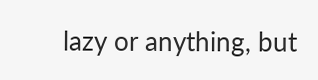lazy or anything, but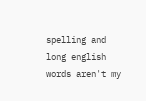spelling and long english words aren't my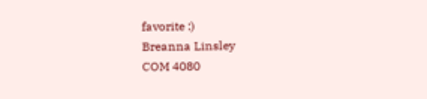favorite :)
Breanna Linsley
COM 4080